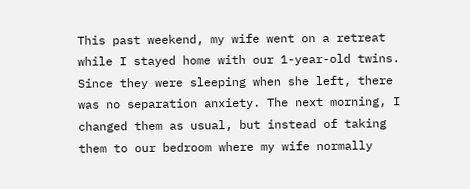This past weekend, my wife went on a retreat while I stayed home with our 1-year-old twins. Since they were sleeping when she left, there was no separation anxiety. The next morning, I changed them as usual, but instead of taking them to our bedroom where my wife normally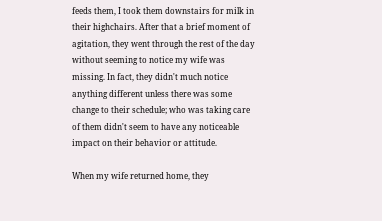feeds them, I took them downstairs for milk in their highchairs. After that a brief moment of agitation, they went through the rest of the day without seeming to notice my wife was missing. In fact, they didn't much notice anything different unless there was some change to their schedule; who was taking care of them didn't seem to have any noticeable impact on their behavior or attitude.

When my wife returned home, they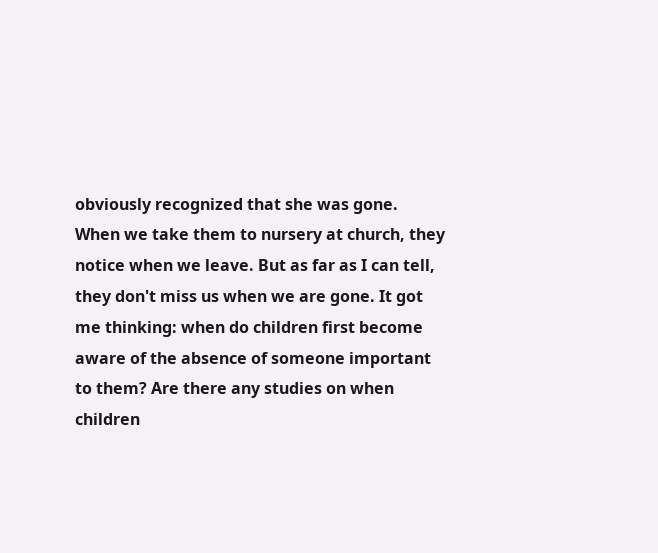obviously recognized that she was gone. When we take them to nursery at church, they notice when we leave. But as far as I can tell, they don't miss us when we are gone. It got me thinking: when do children first become aware of the absence of someone important to them? Are there any studies on when children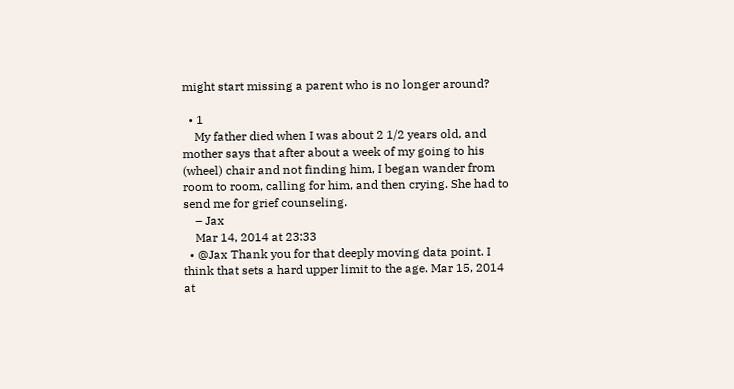might start missing a parent who is no longer around?

  • 1
    My father died when I was about 2 1/2 years old, and mother says that after about a week of my going to his (wheel) chair and not finding him, I began wander from room to room, calling for him, and then crying. She had to send me for grief counseling.
    – Jax
    Mar 14, 2014 at 23:33
  • @Jax Thank you for that deeply moving data point. I think that sets a hard upper limit to the age. Mar 15, 2014 at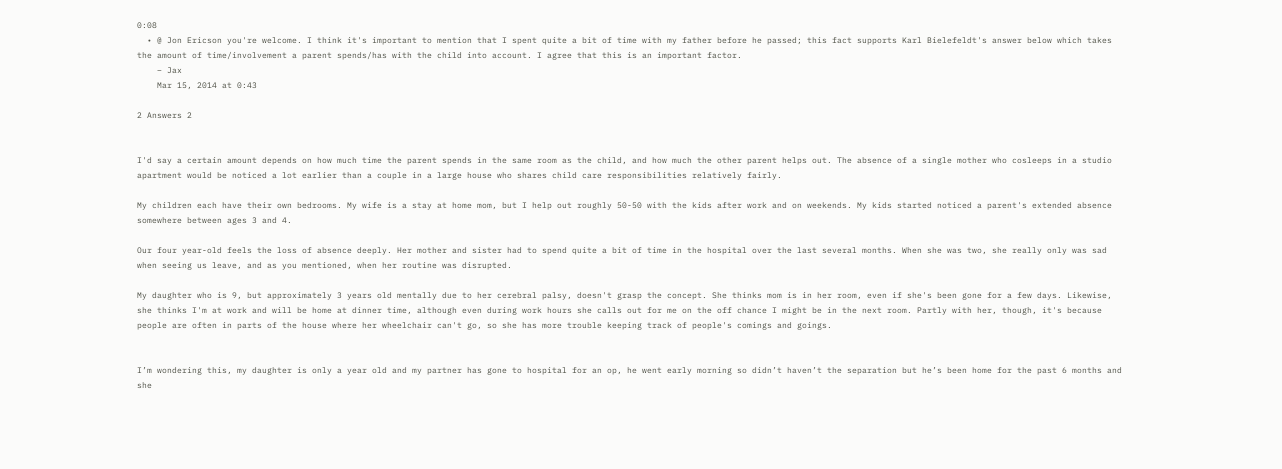0:08
  • @ Jon Ericson you're welcome. I think it's important to mention that I spent quite a bit of time with my father before he passed; this fact supports Karl Bielefeldt's answer below which takes the amount of time/involvement a parent spends/has with the child into account. I agree that this is an important factor.
    – Jax
    Mar 15, 2014 at 0:43

2 Answers 2


I'd say a certain amount depends on how much time the parent spends in the same room as the child, and how much the other parent helps out. The absence of a single mother who cosleeps in a studio apartment would be noticed a lot earlier than a couple in a large house who shares child care responsibilities relatively fairly.

My children each have their own bedrooms. My wife is a stay at home mom, but I help out roughly 50-50 with the kids after work and on weekends. My kids started noticed a parent's extended absence somewhere between ages 3 and 4.

Our four year-old feels the loss of absence deeply. Her mother and sister had to spend quite a bit of time in the hospital over the last several months. When she was two, she really only was sad when seeing us leave, and as you mentioned, when her routine was disrupted.

My daughter who is 9, but approximately 3 years old mentally due to her cerebral palsy, doesn't grasp the concept. She thinks mom is in her room, even if she's been gone for a few days. Likewise, she thinks I'm at work and will be home at dinner time, although even during work hours she calls out for me on the off chance I might be in the next room. Partly with her, though, it's because people are often in parts of the house where her wheelchair can't go, so she has more trouble keeping track of people's comings and goings.


I’m wondering this, my daughter is only a year old and my partner has gone to hospital for an op, he went early morning so didn’t haven’t the separation but he’s been home for the past 6 months and she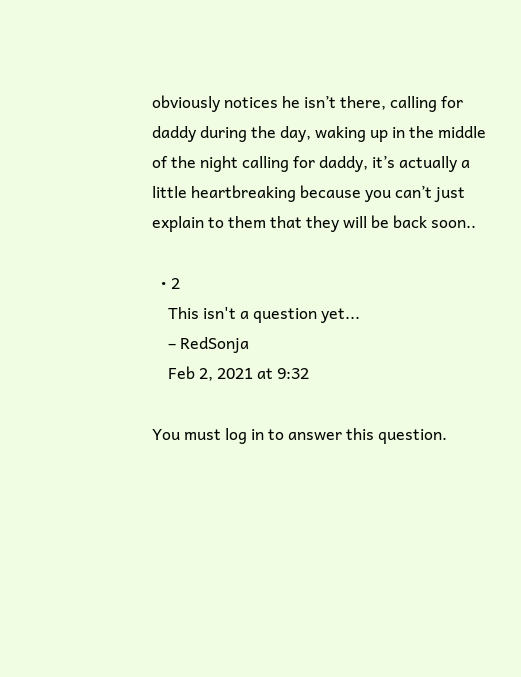obviously notices he isn’t there, calling for daddy during the day, waking up in the middle of the night calling for daddy, it’s actually a little heartbreaking because you can’t just explain to them that they will be back soon..

  • 2
    This isn't a question yet...
    – RedSonja
    Feb 2, 2021 at 9:32

You must log in to answer this question.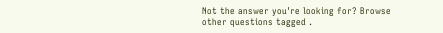Not the answer you're looking for? Browse other questions tagged .